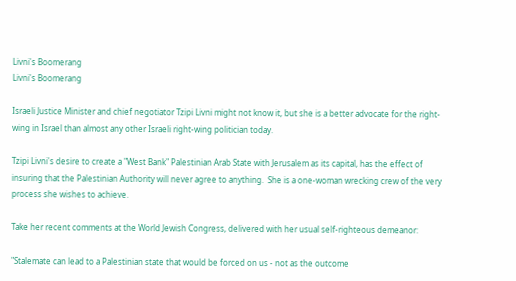Livni's Boomerang
Livni's Boomerang

Israeli Justice Minister and chief negotiator Tzipi Livni might not know it, but she is a better advocate for the right-wing in Israel than almost any other Israeli right-wing politician today.

Tzipi Livni's desire to create a "West Bank" Palestinian Arab State with Jerusalem as its capital, has the effect of insuring that the Palestinian Authority will never agree to anything.  She is a one-woman wrecking crew of the very process she wishes to achieve.

Take her recent comments at the World Jewish Congress, delivered with her usual self-righteous demeanor:

"Stalemate can lead to a Palestinian state that would be forced on us - not as the outcome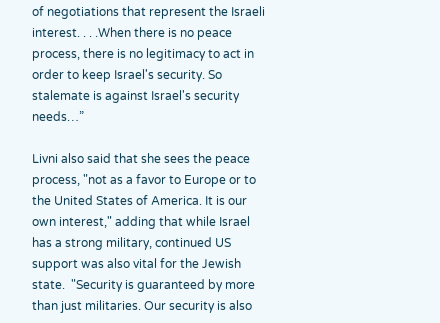of negotiations that represent the Israeli interest. . . .When there is no peace process, there is no legitimacy to act in order to keep Israel's security. So stalemate is against Israel's security needs…”

Livni also said that she sees the peace process, "not as a favor to Europe or to the United States of America. It is our own interest," adding that while Israel has a strong military, continued US support was also vital for the Jewish state.  "Security is guaranteed by more than just militaries. Our security is also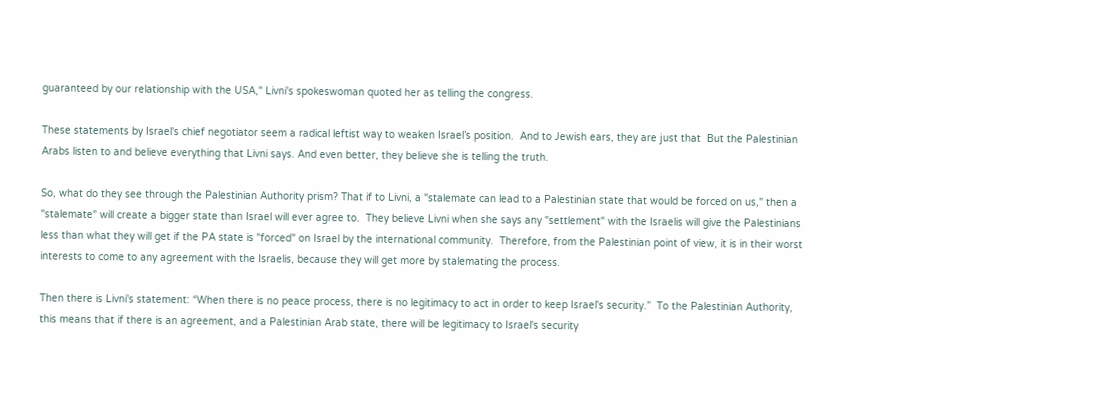guaranteed by our relationship with the USA," Livni's spokeswoman quoted her as telling the congress.

These statements by Israel's chief negotiator seem a radical leftist way to weaken Israel’s position.  And to Jewish ears, they are just that  But the Palestinian Arabs listen to and believe everything that Livni says. And even better, they believe she is telling the truth.

So, what do they see through the Palestinian Authority prism? That if to Livni, a "stalemate can lead to a Palestinian state that would be forced on us," then a "stalemate" will create a bigger state than Israel will ever agree to.  They believe Livni when she says any "settlement" with the Israelis will give the Palestinians less than what they will get if the PA state is "forced" on Israel by the international community.  Therefore, from the Palestinian point of view, it is in their worst interests to come to any agreement with the Israelis, because they will get more by stalemating the process.

Then there is Livni's statement: “When there is no peace process, there is no legitimacy to act in order to keep Israel's security.”  To the Palestinian Authority, this means that if there is an agreement, and a Palestinian Arab state, there will be legitimacy to Israel's security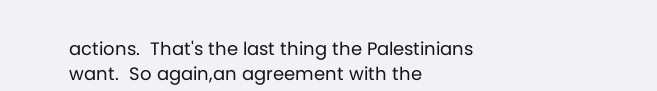actions.  That's the last thing the Palestinians want.  So again,an agreement with the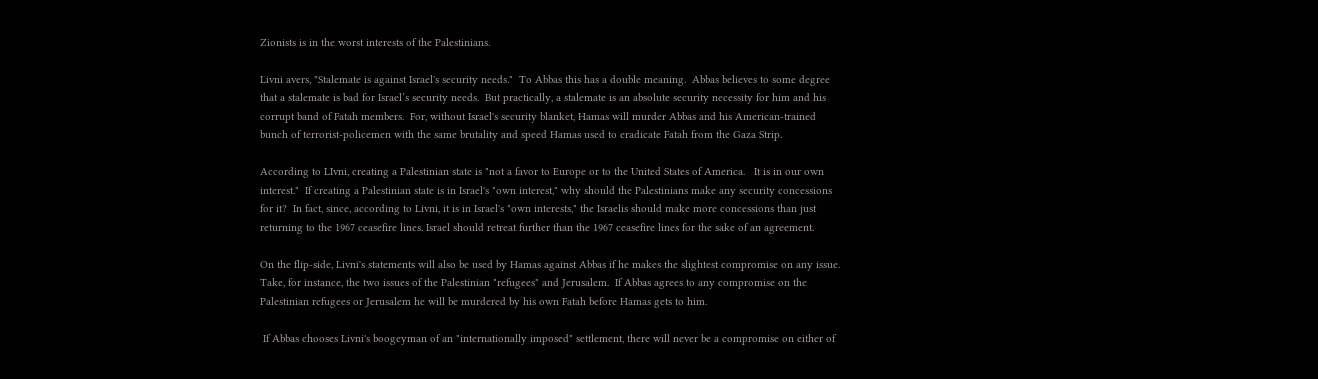Zionists is in the worst interests of the Palestinians.

Livni avers, "Stalemate is against Israel's security needs."  To Abbas this has a double meaning.  Abbas believes to some degree that a stalemate is bad for Israel’s security needs.  But practically, a stalemate is an absolute security necessity for him and his corrupt band of Fatah members.  For, without Israel's security blanket, Hamas will murder Abbas and his American-trained bunch of terrorist-policemen with the same brutality and speed Hamas used to eradicate Fatah from the Gaza Strip.

According to LIvni, creating a Palestinian state is "not a favor to Europe or to the United States of America.   It is in our own interest."  If creating a Palestinian state is in Israel's "own interest," why should the Palestinians make any security concessions for it?  In fact, since, according to Livni, it is in Israel's "own interests," the Israelis should make more concessions than just returning to the 1967 ceasefire lines. Israel should retreat further than the 1967 ceasefire lines for the sake of an agreement.

On the flip-side, Livni's statements will also be used by Hamas against Abbas if he makes the slightest compromise on any issue.  Take, for instance, the two issues of the Palestinian "refugees" and Jerusalem.  If Abbas agrees to any compromise on the Palestinian refugees or Jerusalem he will be murdered by his own Fatah before Hamas gets to him.

 If Abbas chooses Livni's boogeyman of an "internationally imposed" settlement, there will never be a compromise on either of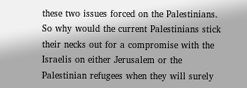these two issues forced on the Palestinians. So why would the current Palestinians stick their necks out for a compromise with the Israelis on either Jerusalem or the Palestinian refugees when they will surely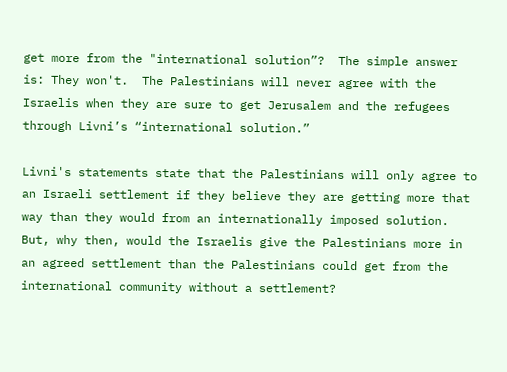get more from the "international solution”?  The simple answer is: They won't.  The Palestinians will never agree with the Israelis when they are sure to get Jerusalem and the refugees through Livni’s “international solution.”

Livni's statements state that the Palestinians will only agree to an Israeli settlement if they believe they are getting more that way than they would from an internationally imposed solution.  But, why then, would the Israelis give the Palestinians more in an agreed settlement than the Palestinians could get from the international community without a settlement?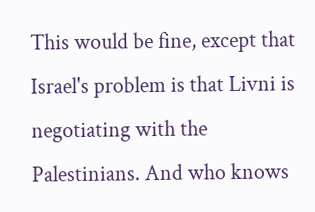This would be fine, except that Israel's problem is that Livni is negotiating with the Palestinians. And who knows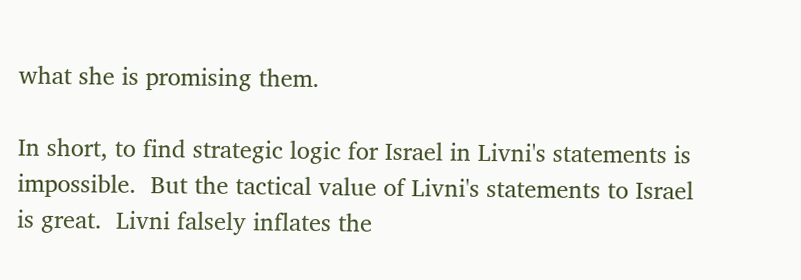what she is promising them.

In short, to find strategic logic for Israel in Livni's statements is impossible.  But the tactical value of Livni's statements to Israel is great.  Livni falsely inflates the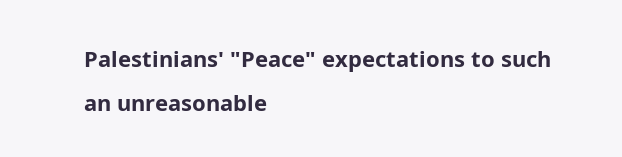Palestinians' "Peace" expectations to such an unreasonable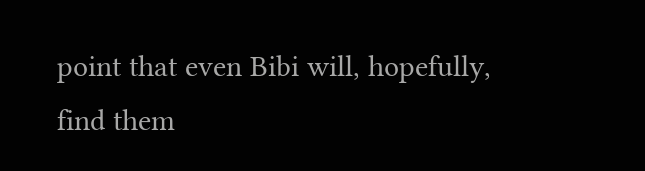point that even Bibi will, hopefully, find them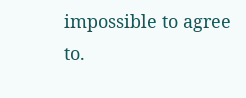impossible to agree to.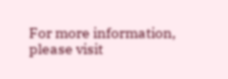For more information, please visit